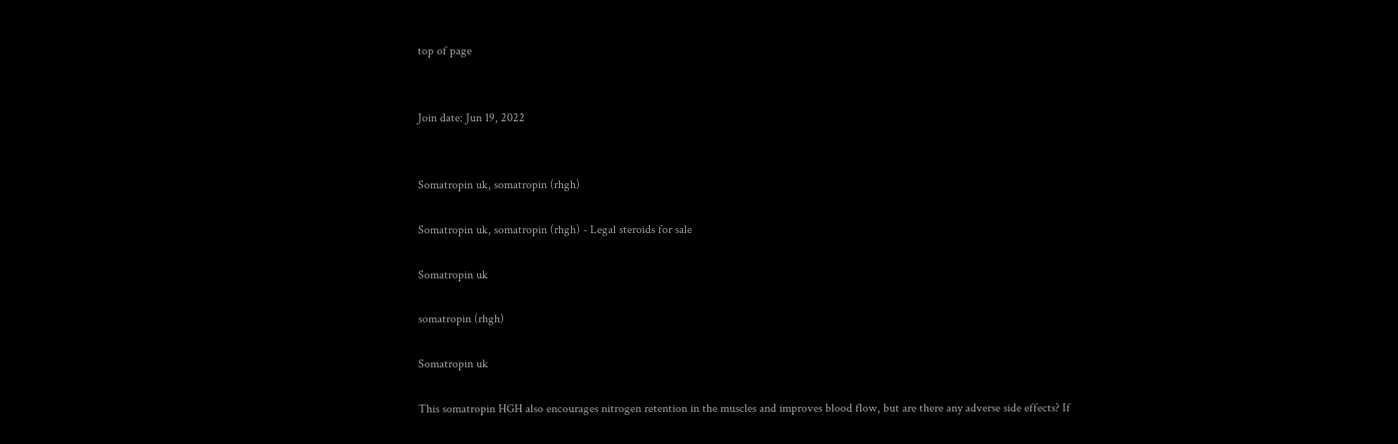top of page


Join date: Jun 19, 2022


Somatropin uk, somatropin (rhgh)

Somatropin uk, somatropin (rhgh) - Legal steroids for sale

Somatropin uk

somatropin (rhgh)

Somatropin uk

This somatropin HGH also encourages nitrogen retention in the muscles and improves blood flow, but are there any adverse side effects? If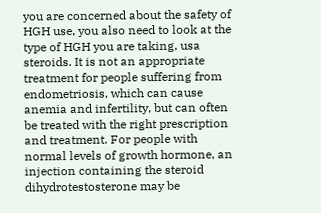you are concerned about the safety of HGH use, you also need to look at the type of HGH you are taking, usa steroids. It is not an appropriate treatment for people suffering from endometriosis, which can cause anemia and infertility, but can often be treated with the right prescription and treatment. For people with normal levels of growth hormone, an injection containing the steroid dihydrotestosterone may be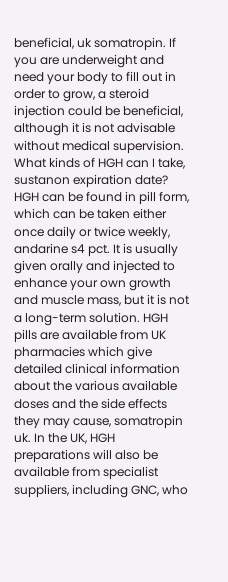beneficial, uk somatropin. If you are underweight and need your body to fill out in order to grow, a steroid injection could be beneficial, although it is not advisable without medical supervision. What kinds of HGH can I take, sustanon expiration date? HGH can be found in pill form, which can be taken either once daily or twice weekly, andarine s4 pct. It is usually given orally and injected to enhance your own growth and muscle mass, but it is not a long-term solution. HGH pills are available from UK pharmacies which give detailed clinical information about the various available doses and the side effects they may cause, somatropin uk. In the UK, HGH preparations will also be available from specialist suppliers, including GNC, who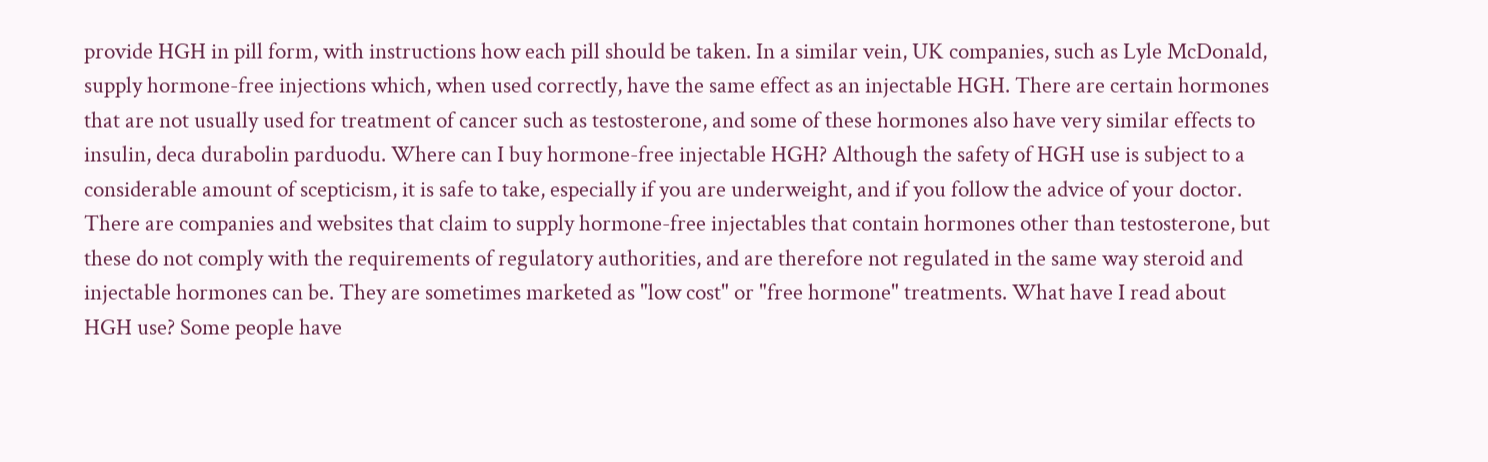provide HGH in pill form, with instructions how each pill should be taken. In a similar vein, UK companies, such as Lyle McDonald, supply hormone-free injections which, when used correctly, have the same effect as an injectable HGH. There are certain hormones that are not usually used for treatment of cancer such as testosterone, and some of these hormones also have very similar effects to insulin, deca durabolin parduodu. Where can I buy hormone-free injectable HGH? Although the safety of HGH use is subject to a considerable amount of scepticism, it is safe to take, especially if you are underweight, and if you follow the advice of your doctor. There are companies and websites that claim to supply hormone-free injectables that contain hormones other than testosterone, but these do not comply with the requirements of regulatory authorities, and are therefore not regulated in the same way steroid and injectable hormones can be. They are sometimes marketed as "low cost" or "free hormone" treatments. What have I read about HGH use? Some people have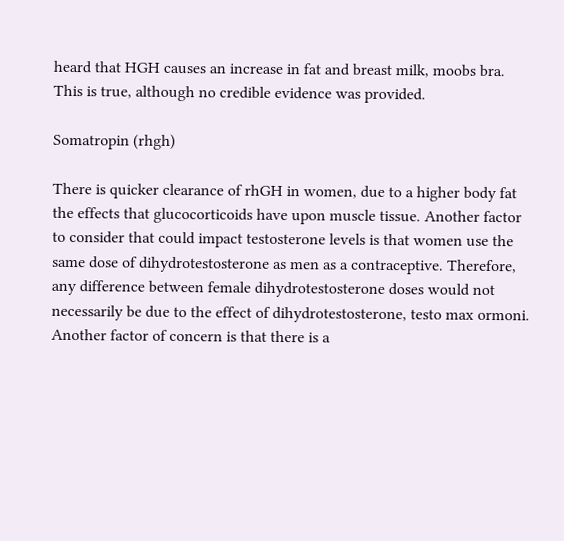heard that HGH causes an increase in fat and breast milk, moobs bra. This is true, although no credible evidence was provided.

Somatropin (rhgh)

There is quicker clearance of rhGH in women, due to a higher body fat the effects that glucocorticoids have upon muscle tissue. Another factor to consider that could impact testosterone levels is that women use the same dose of dihydrotestosterone as men as a contraceptive. Therefore, any difference between female dihydrotestosterone doses would not necessarily be due to the effect of dihydrotestosterone, testo max ormoni. Another factor of concern is that there is a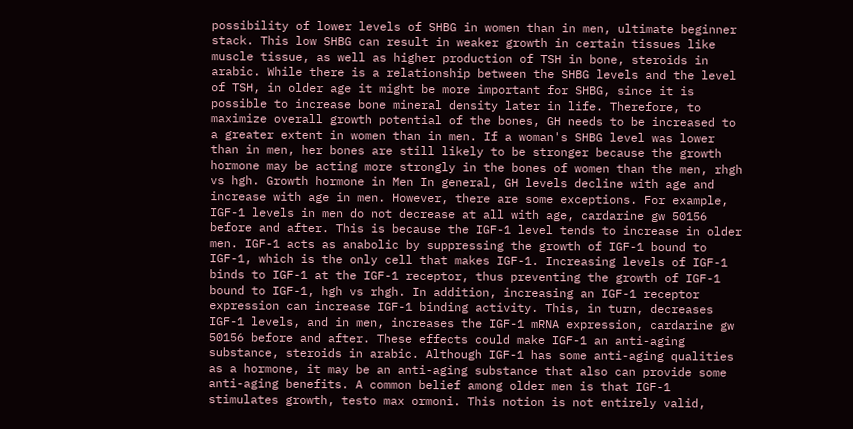possibility of lower levels of SHBG in women than in men, ultimate beginner stack. This low SHBG can result in weaker growth in certain tissues like muscle tissue, as well as higher production of TSH in bone, steroids in arabic. While there is a relationship between the SHBG levels and the level of TSH, in older age it might be more important for SHBG, since it is possible to increase bone mineral density later in life. Therefore, to maximize overall growth potential of the bones, GH needs to be increased to a greater extent in women than in men. If a woman's SHBG level was lower than in men, her bones are still likely to be stronger because the growth hormone may be acting more strongly in the bones of women than the men, rhgh vs hgh. Growth hormone in Men In general, GH levels decline with age and increase with age in men. However, there are some exceptions. For example, IGF-1 levels in men do not decrease at all with age, cardarine gw 50156 before and after. This is because the IGF-1 level tends to increase in older men. IGF-1 acts as anabolic by suppressing the growth of IGF-1 bound to IGF-1, which is the only cell that makes IGF-1. Increasing levels of IGF-1 binds to IGF-1 at the IGF-1 receptor, thus preventing the growth of IGF-1 bound to IGF-1, hgh vs rhgh. In addition, increasing an IGF-1 receptor expression can increase IGF-1 binding activity. This, in turn, decreases IGF-1 levels, and in men, increases the IGF-1 mRNA expression, cardarine gw 50156 before and after. These effects could make IGF-1 an anti-aging substance, steroids in arabic. Although IGF-1 has some anti-aging qualities as a hormone, it may be an anti-aging substance that also can provide some anti-aging benefits. A common belief among older men is that IGF-1 stimulates growth, testo max ormoni. This notion is not entirely valid,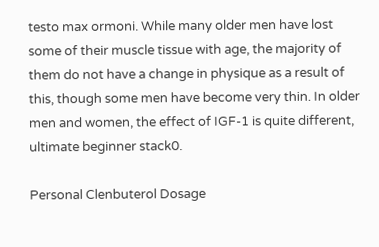testo max ormoni. While many older men have lost some of their muscle tissue with age, the majority of them do not have a change in physique as a result of this, though some men have become very thin. In older men and women, the effect of IGF-1 is quite different, ultimate beginner stack0.

Personal Clenbuterol Dosage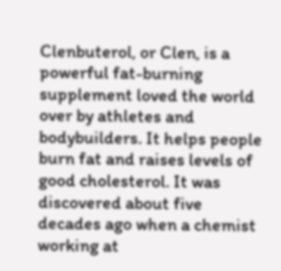Clenbuterol, or Clen, is a powerful fat-burning supplement loved the world over by athletes and bodybuilders. It helps people burn fat and raises levels of good cholesterol. It was discovered about five decades ago when a chemist working at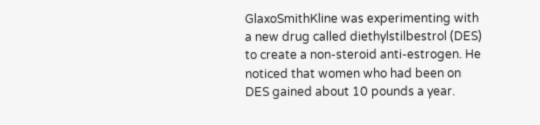GlaxoSmithKline was experimenting with a new drug called diethylstilbestrol (DES) to create a non-steroid anti-estrogen. He noticed that women who had been on DES gained about 10 pounds a year.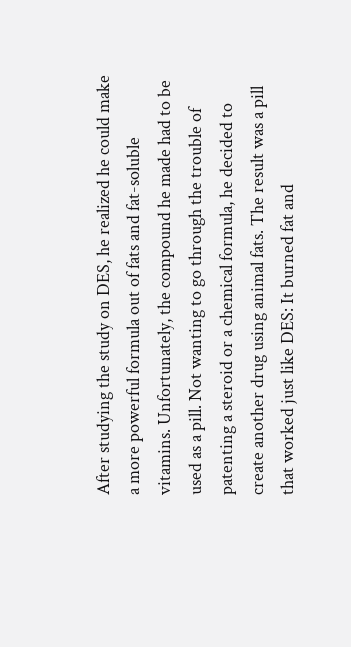After studying the study on DES, he realized he could make a more powerful formula out of fats and fat-soluble vitamins. Unfortunately, the compound he made had to be used as a pill. Not wanting to go through the trouble of patenting a steroid or a chemical formula, he decided to create another drug using animal fats. The result was a pill that worked just like DES: It burned fat and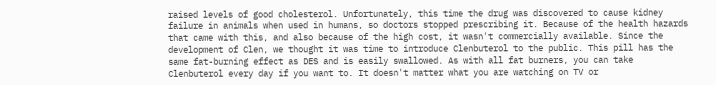raised levels of good cholesterol. Unfortunately, this time the drug was discovered to cause kidney failure in animals when used in humans, so doctors stopped prescribing it. Because of the health hazards that came with this, and also because of the high cost, it wasn't commercially available. Since the development of Clen, we thought it was time to introduce Clenbuterol to the public. This pill has the same fat-burning effect as DES and is easily swallowed. As with all fat burners, you can take Clenbuterol every day if you want to. It doesn't matter what you are watching on TV or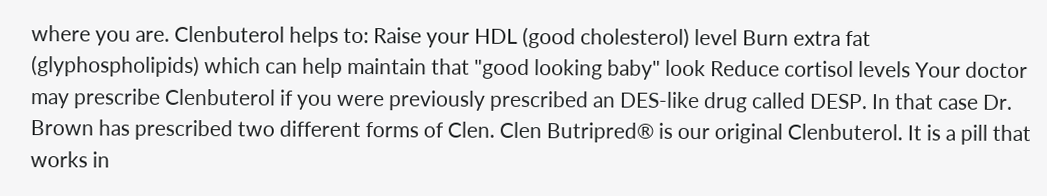where you are. Clenbuterol helps to: Raise your HDL (good cholesterol) level Burn extra fat (glyphospholipids) which can help maintain that "good looking baby" look Reduce cortisol levels Your doctor may prescribe Clenbuterol if you were previously prescribed an DES-like drug called DESP. In that case Dr. Brown has prescribed two different forms of Clen. Clen Butripred® is our original Clenbuterol. It is a pill that works in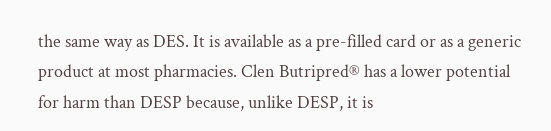the same way as DES. It is available as a pre-filled card or as a generic product at most pharmacies. Clen Butripred® has a lower potential for harm than DESP because, unlike DESP, it is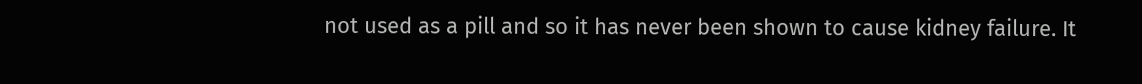not used as a pill and so it has never been shown to cause kidney failure. It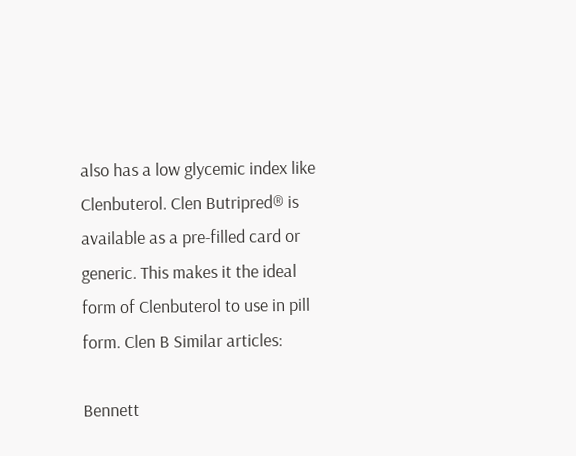also has a low glycemic index like Clenbuterol. Clen Butripred® is available as a pre-filled card or generic. This makes it the ideal form of Clenbuterol to use in pill form. Clen B Similar articles:

Bennett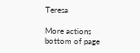Teresa

More actions
bottom of page